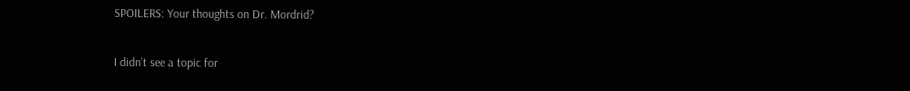SPOILERS: Your thoughts on Dr. Mordrid?

I didn’t see a topic for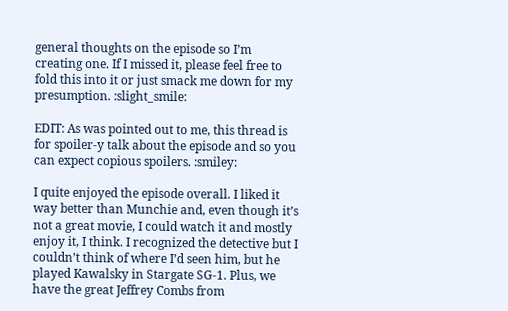general thoughts on the episode so I’m creating one. If I missed it, please feel free to fold this into it or just smack me down for my presumption. :slight_smile:

EDIT: As was pointed out to me, this thread is for spoiler-y talk about the episode and so you can expect copious spoilers. :smiley:

I quite enjoyed the episode overall. I liked it way better than Munchie and, even though it’s not a great movie, I could watch it and mostly enjoy it, I think. I recognized the detective but I couldn’t think of where I’d seen him, but he played Kawalsky in Stargate SG-1. Plus, we have the great Jeffrey Combs from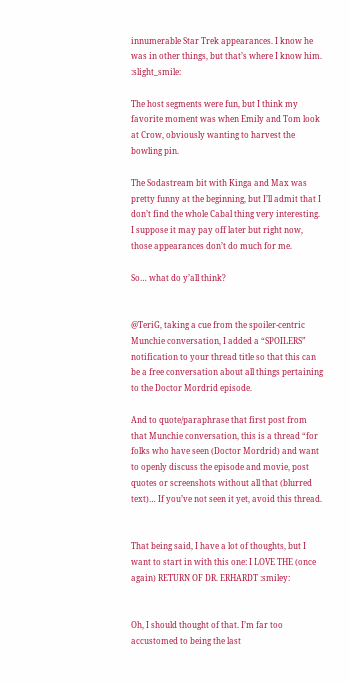innumerable Star Trek appearances. I know he was in other things, but that’s where I know him. :slight_smile:

The host segments were fun, but I think my favorite moment was when Emily and Tom look at Crow, obviously wanting to harvest the bowling pin.

The Sodastream bit with Kinga and Max was pretty funny at the beginning, but I’ll admit that I don’t find the whole Cabal thing very interesting. I suppose it may pay off later but right now, those appearances don’t do much for me.

So… what do y’all think?


@TeriG, taking a cue from the spoiler-centric Munchie conversation, I added a “SPOILERS” notification to your thread title so that this can be a free conversation about all things pertaining to the Doctor Mordrid episode.

And to quote/paraphrase that first post from that Munchie conversation, this is a thread “for folks who have seen (Doctor Mordrid) and want to openly discuss the episode and movie, post quotes or screenshots without all that (blurred text)… If you’ve not seen it yet, avoid this thread.


That being said, I have a lot of thoughts, but I want to start in with this one: I LOVE THE (once again) RETURN OF DR. ERHARDT :smiley:


Oh, I should thought of that. I’m far too accustomed to being the last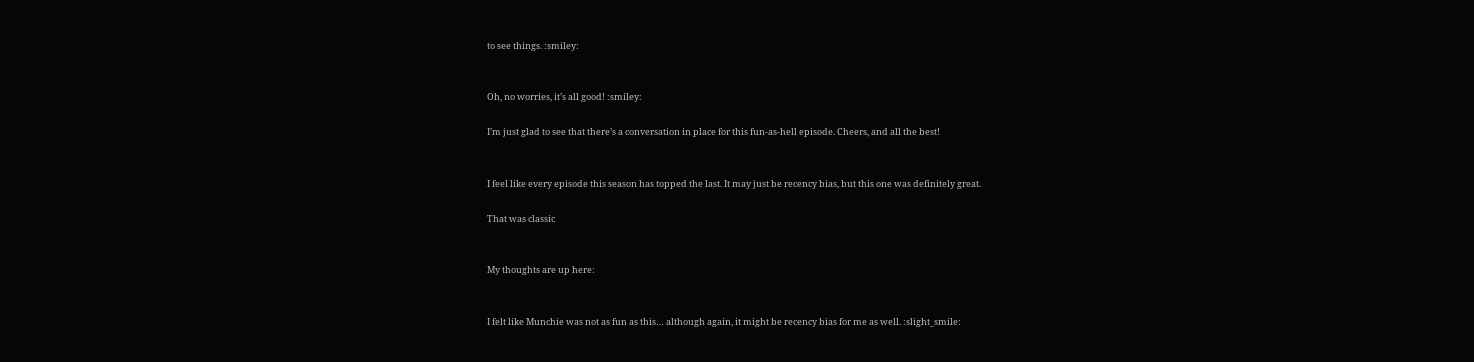to see things. :smiley:


Oh, no worries, it’s all good! :smiley:

I’m just glad to see that there’s a conversation in place for this fun-as-hell episode. Cheers, and all the best!


I feel like every episode this season has topped the last. It may just be recency bias, but this one was definitely great.

That was classic


My thoughts are up here:


I felt like Munchie was not as fun as this… although again, it might be recency bias for me as well. :slight_smile: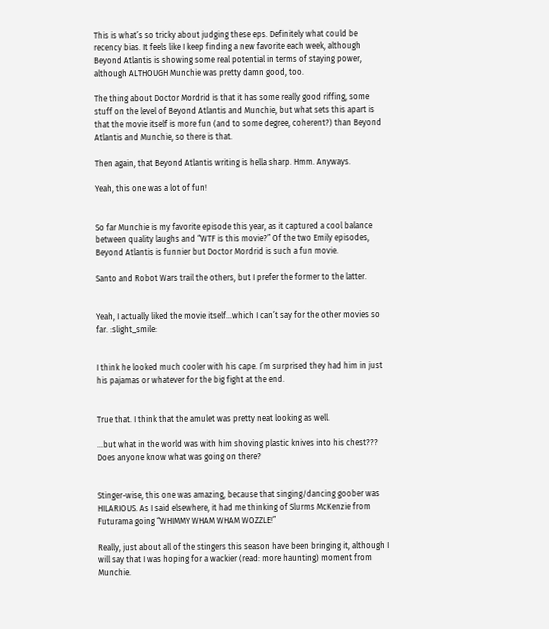This is what’s so tricky about judging these eps. Definitely what could be recency bias. It feels like I keep finding a new favorite each week, although Beyond Atlantis is showing some real potential in terms of staying power, although ALTHOUGH Munchie was pretty damn good, too.

The thing about Doctor Mordrid is that it has some really good riffing, some stuff on the level of Beyond Atlantis and Munchie, but what sets this apart is that the movie itself is more fun (and to some degree, coherent?) than Beyond Atlantis and Munchie, so there is that.

Then again, that Beyond Atlantis writing is hella sharp. Hmm. Anyways.

Yeah, this one was a lot of fun!


So far Munchie is my favorite episode this year, as it captured a cool balance between quality laughs and “WTF is this movie?” Of the two Emily episodes, Beyond Atlantis is funnier but Doctor Mordrid is such a fun movie.

Santo and Robot Wars trail the others, but I prefer the former to the latter.


Yeah, I actually liked the movie itself…which I can’t say for the other movies so far. :slight_smile:


I think he looked much cooler with his cape. I’m surprised they had him in just his pajamas or whatever for the big fight at the end.


True that. I think that the amulet was pretty neat looking as well.

…but what in the world was with him shoving plastic knives into his chest??? Does anyone know what was going on there?


Stinger-wise, this one was amazing, because that singing/dancing goober was HILARIOUS. As I said elsewhere, it had me thinking of Slurms McKenzie from Futurama going “WHIMMY WHAM WHAM WOZZLE!”

Really, just about all of the stingers this season have been bringing it, although I will say that I was hoping for a wackier (read: more haunting) moment from Munchie.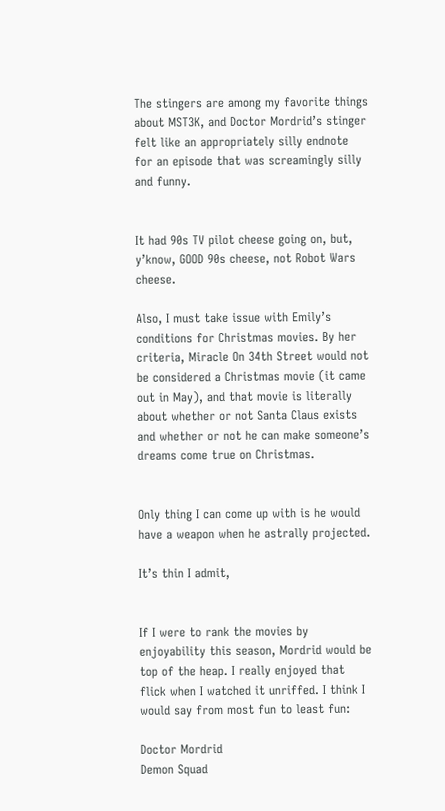The stingers are among my favorite things about MST3K, and Doctor Mordrid’s stinger felt like an appropriately silly endnote for an episode that was screamingly silly and funny.


It had 90s TV pilot cheese going on, but, y’know, GOOD 90s cheese, not Robot Wars cheese.

Also, I must take issue with Emily’s conditions for Christmas movies. By her criteria, Miracle On 34th Street would not be considered a Christmas movie (it came out in May), and that movie is literally about whether or not Santa Claus exists and whether or not he can make someone’s dreams come true on Christmas.


Only thing I can come up with is he would have a weapon when he astrally projected.

It’s thin I admit,


If I were to rank the movies by enjoyability this season, Mordrid would be top of the heap. I really enjoyed that flick when I watched it unriffed. I think I would say from most fun to least fun:

Doctor Mordrid
Demon Squad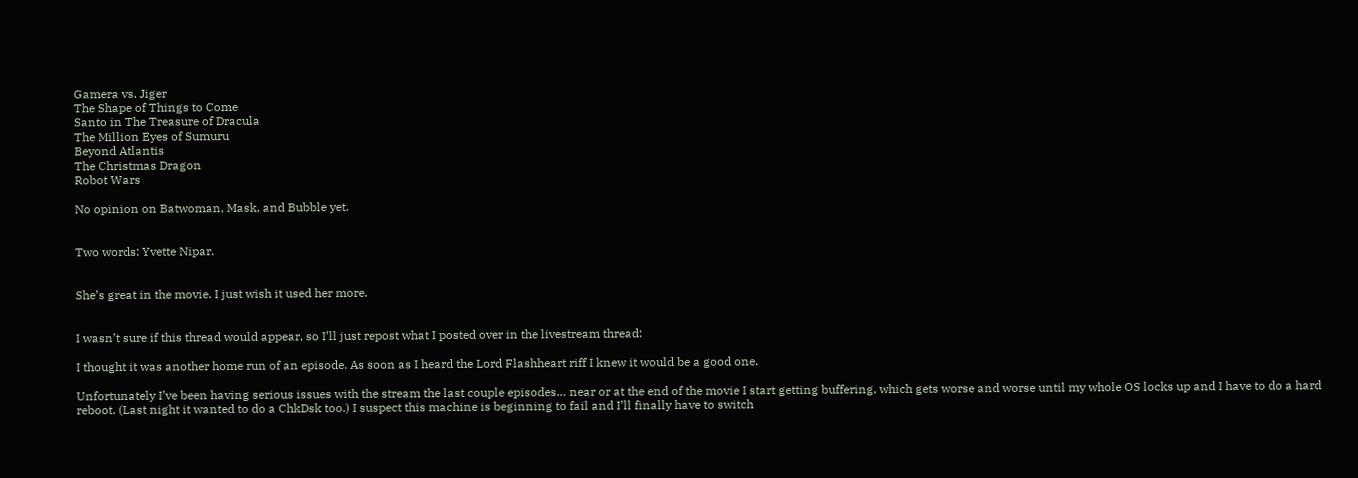Gamera vs. Jiger
The Shape of Things to Come
Santo in The Treasure of Dracula
The Million Eyes of Sumuru
Beyond Atlantis
The Christmas Dragon
Robot Wars

No opinion on Batwoman, Mask, and Bubble yet.


Two words: Yvette Nipar.


She’s great in the movie. I just wish it used her more.


I wasn’t sure if this thread would appear, so I’ll just repost what I posted over in the livestream thread:

I thought it was another home run of an episode. As soon as I heard the Lord Flashheart riff I knew it would be a good one.

Unfortunately I’ve been having serious issues with the stream the last couple episodes… near or at the end of the movie I start getting buffering, which gets worse and worse until my whole OS locks up and I have to do a hard reboot. (Last night it wanted to do a ChkDsk too.) I suspect this machine is beginning to fail and I’ll finally have to switch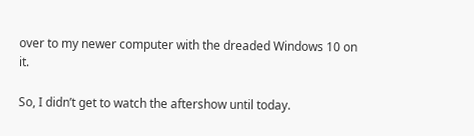over to my newer computer with the dreaded Windows 10 on it.

So, I didn’t get to watch the aftershow until today.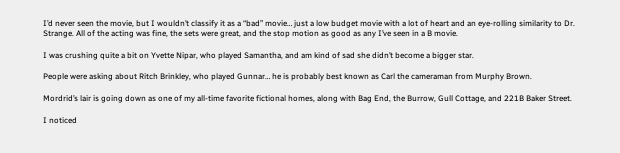I’d never seen the movie, but I wouldn’t classify it as a “bad” movie… just a low budget movie with a lot of heart and an eye-rolling similarity to Dr. Strange. All of the acting was fine, the sets were great, and the stop motion as good as any I’ve seen in a B movie.

I was crushing quite a bit on Yvette Nipar, who played Samantha, and am kind of sad she didn’t become a bigger star.

People were asking about Ritch Brinkley, who played Gunnar… he is probably best known as Carl the cameraman from Murphy Brown.

Mordrid’s lair is going down as one of my all-time favorite fictional homes, along with Bag End, the Burrow, Gull Cottage, and 221B Baker Street.

I noticed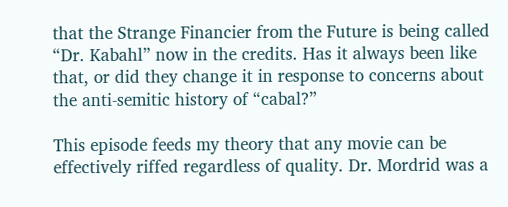that the Strange Financier from the Future is being called “Dr. Kabahl” now in the credits. Has it always been like that, or did they change it in response to concerns about the anti-semitic history of “cabal?”

This episode feeds my theory that any movie can be effectively riffed regardless of quality. Dr. Mordrid was a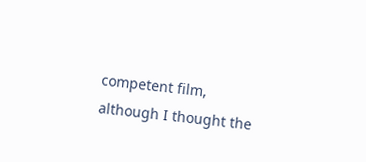competent film, although I thought the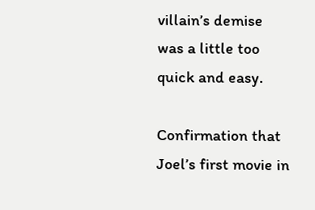villain’s demise was a little too quick and easy.

Confirmation that Joel’s first movie in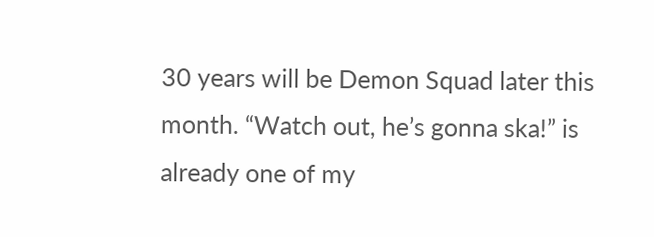30 years will be Demon Squad later this month. “Watch out, he’s gonna ska!” is already one of my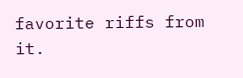favorite riffs from it.